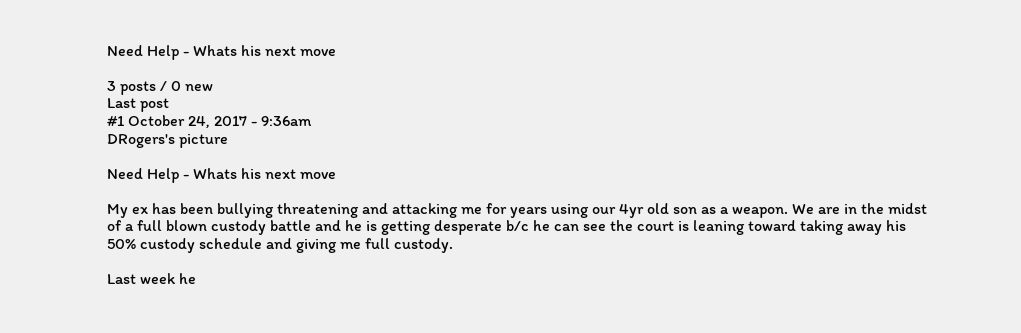Need Help - Whats his next move

3 posts / 0 new
Last post
#1 October 24, 2017 - 9:36am
DRogers's picture

Need Help - Whats his next move

My ex has been bullying threatening and attacking me for years using our 4yr old son as a weapon. We are in the midst of a full blown custody battle and he is getting desperate b/c he can see the court is leaning toward taking away his 50% custody schedule and giving me full custody.

Last week he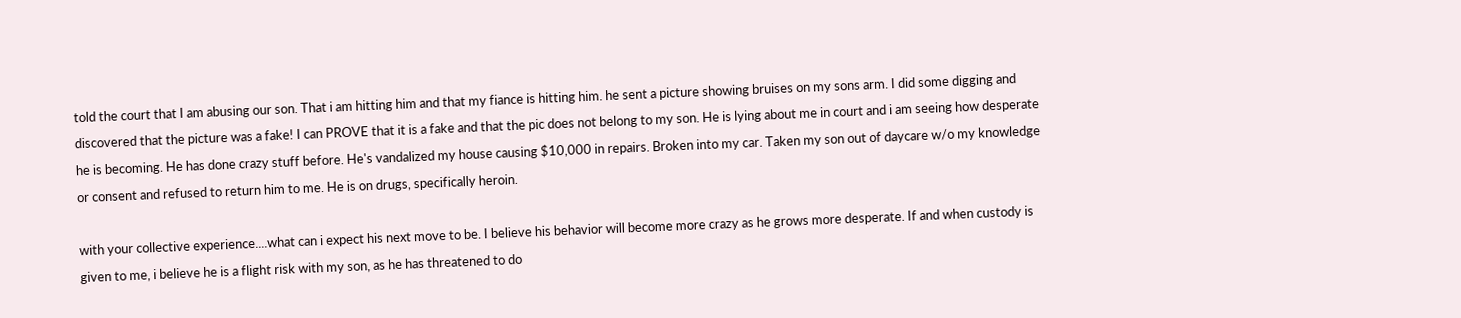told the court that I am abusing our son. That i am hitting him and that my fiance is hitting him. he sent a picture showing bruises on my sons arm. I did some digging and discovered that the picture was a fake! I can PROVE that it is a fake and that the pic does not belong to my son. He is lying about me in court and i am seeing how desperate he is becoming. He has done crazy stuff before. He's vandalized my house causing $10,000 in repairs. Broken into my car. Taken my son out of daycare w/o my knowledge or consent and refused to return him to me. He is on drugs, specifically heroin.

with your collective experience....what can i expect his next move to be. I believe his behavior will become more crazy as he grows more desperate. If and when custody is given to me, i believe he is a flight risk with my son, as he has threatened to do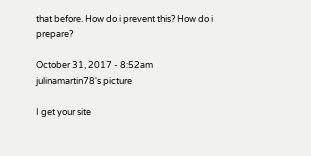that before. How do i prevent this? How do i prepare?

October 31, 2017 - 8:52am
julinamartin78's picture

I get your site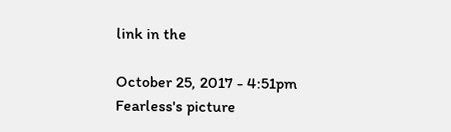link in the

October 25, 2017 - 4:51pm
Fearless's picture